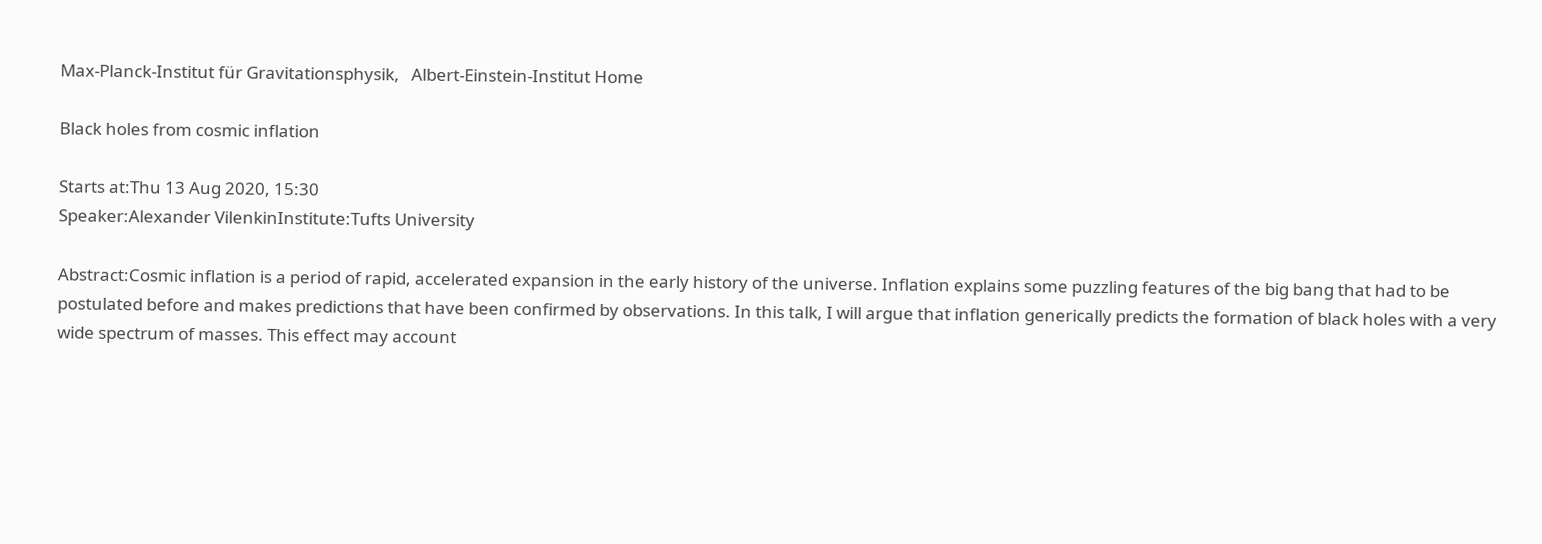Max-Planck-Institut für Gravitationsphysik,   Albert-Einstein-Institut Home

Black holes from cosmic inflation

Starts at:Thu 13 Aug 2020, 15:30
Speaker:Alexander VilenkinInstitute:Tufts University

Abstract:Cosmic inflation is a period of rapid, accelerated expansion in the early history of the universe. Inflation explains some puzzling features of the big bang that had to be postulated before and makes predictions that have been confirmed by observations. In this talk, I will argue that inflation generically predicts the formation of black holes with a very wide spectrum of masses. This effect may account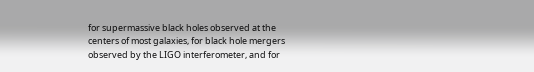for supermassive black holes observed at the centers of most galaxies, for black hole mergers observed by the LIGO interferometer, and for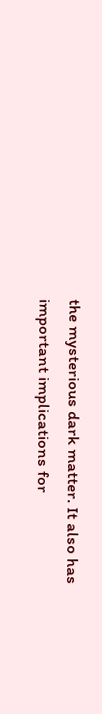the mysterious dark matter. It also has important implications for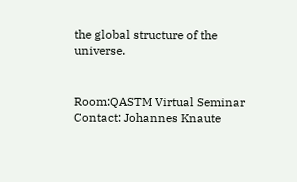the global structure of the universe.


Room:QASTM Virtual Seminar
Contact: Johannes Knaute